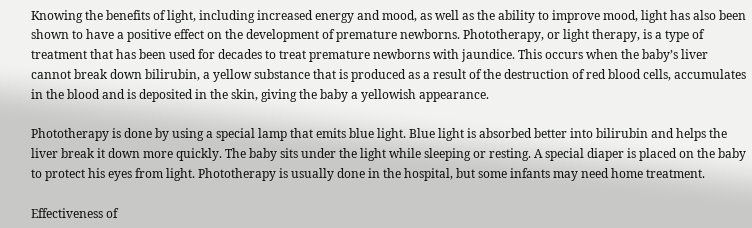Knowing the benefits of light, including increased energy and mood, as well as the ability to improve mood, light has also been shown to have a positive effect on the development of premature newborns. Phototherapy, or light therapy, is a type of treatment that has been used for decades to treat premature newborns with jaundice. This occurs when the baby’s liver cannot break down bilirubin, a yellow substance that is produced as a result of the destruction of red blood cells, accumulates in the blood and is deposited in the skin, giving the baby a yellowish appearance.

Phototherapy is done by using a special lamp that emits blue light. Blue light is absorbed better into bilirubin and helps the liver break it down more quickly. The baby sits under the light while sleeping or resting. A special diaper is placed on the baby to protect his eyes from light. Phototherapy is usually done in the hospital, but some infants may need home treatment.

Effectiveness of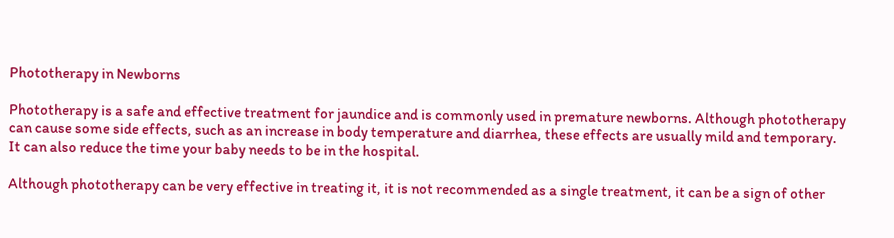Phototherapy in Newborns

Phototherapy is a safe and effective treatment for jaundice and is commonly used in premature newborns. Although phototherapy can cause some side effects, such as an increase in body temperature and diarrhea, these effects are usually mild and temporary. It can also reduce the time your baby needs to be in the hospital.

Although phototherapy can be very effective in treating it, it is not recommended as a single treatment, it can be a sign of other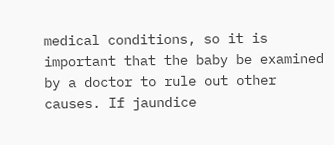medical conditions, so it is important that the baby be examined by a doctor to rule out other causes. If jaundice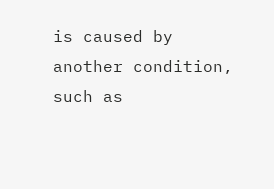is caused by another condition, such as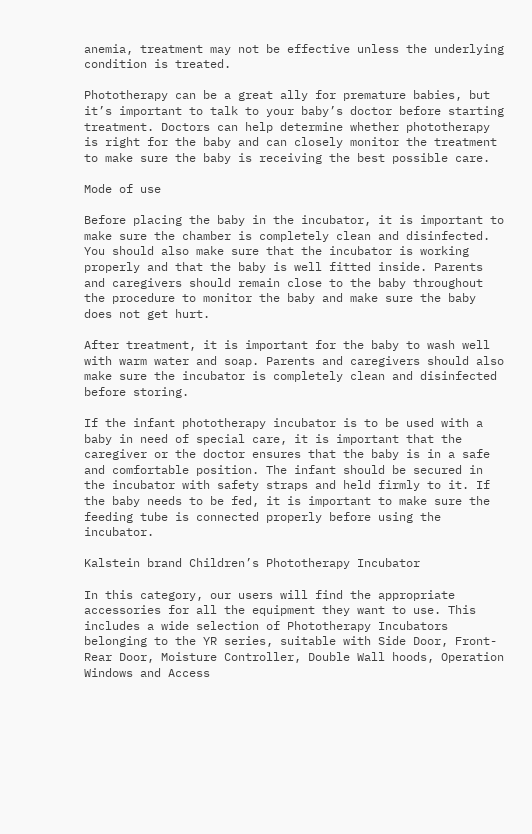anemia, treatment may not be effective unless the underlying condition is treated.

Phototherapy can be a great ally for premature babies, but it’s important to talk to your baby’s doctor before starting treatment. Doctors can help determine whether phototherapy is right for the baby and can closely monitor the treatment to make sure the baby is receiving the best possible care.

Mode of use

Before placing the baby in the incubator, it is important to make sure the chamber is completely clean and disinfected. You should also make sure that the incubator is working properly and that the baby is well fitted inside. Parents and caregivers should remain close to the baby throughout the procedure to monitor the baby and make sure the baby does not get hurt.

After treatment, it is important for the baby to wash well with warm water and soap. Parents and caregivers should also make sure the incubator is completely clean and disinfected before storing.

If the infant phototherapy incubator is to be used with a baby in need of special care, it is important that the caregiver or the doctor ensures that the baby is in a safe and comfortable position. The infant should be secured in the incubator with safety straps and held firmly to it. If the baby needs to be fed, it is important to make sure the feeding tube is connected properly before using the incubator.

Kalstein brand Children’s Phototherapy Incubator

In this category, our users will find the appropriate accessories for all the equipment they want to use. This includes a wide selection of Phototherapy Incubators belonging to the YR series, suitable with Side Door, Front-Rear Door, Moisture Controller, Double Wall hoods, Operation Windows and Access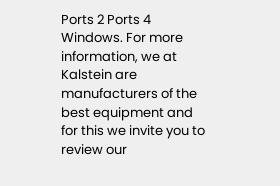Ports 2 Ports 4 Windows. For more information, we at Kalstein are manufacturers of the best equipment and for this we invite you to review our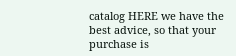catalog HERE we have the best advice, so that your purchase is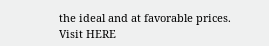the ideal and at favorable prices. Visit HERE